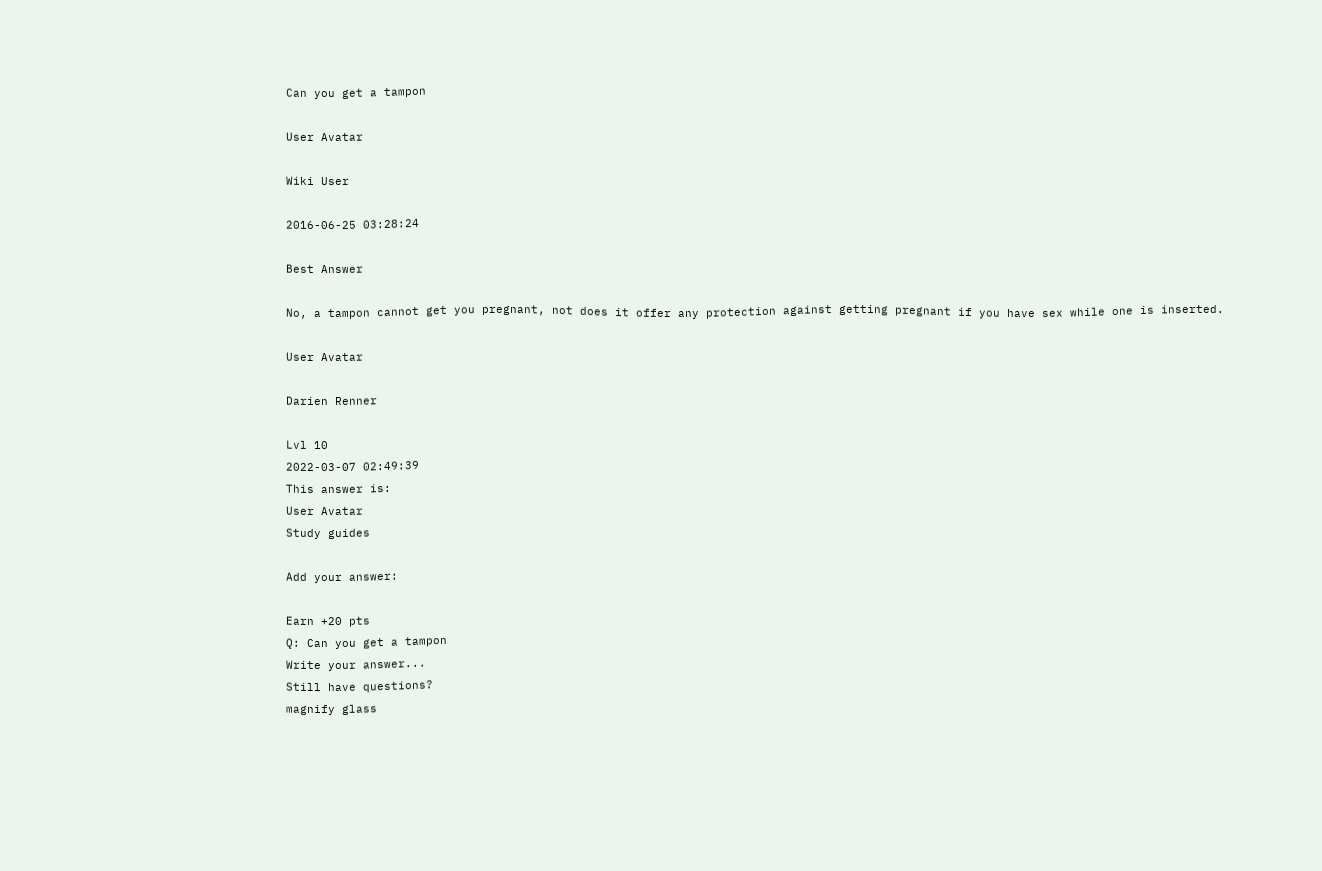Can you get a tampon

User Avatar

Wiki User

2016-06-25 03:28:24

Best Answer

No, a tampon cannot get you pregnant, not does it offer any protection against getting pregnant if you have sex while one is inserted.

User Avatar

Darien Renner

Lvl 10
2022-03-07 02:49:39
This answer is:
User Avatar
Study guides

Add your answer:

Earn +20 pts
Q: Can you get a tampon
Write your answer...
Still have questions?
magnify glass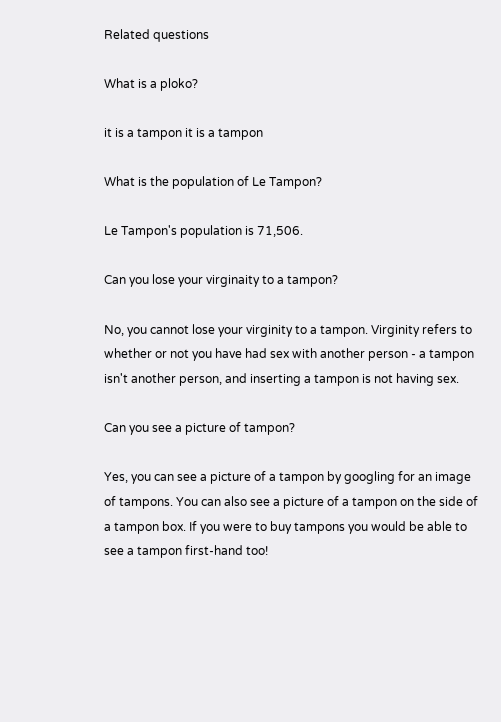Related questions

What is a ploko?

it is a tampon it is a tampon

What is the population of Le Tampon?

Le Tampon's population is 71,506.

Can you lose your virginaity to a tampon?

No, you cannot lose your virginity to a tampon. Virginity refers to whether or not you have had sex with another person - a tampon isn't another person, and inserting a tampon is not having sex.

Can you see a picture of tampon?

Yes, you can see a picture of a tampon by googling for an image of tampons. You can also see a picture of a tampon on the side of a tampon box. If you were to buy tampons you would be able to see a tampon first-hand too!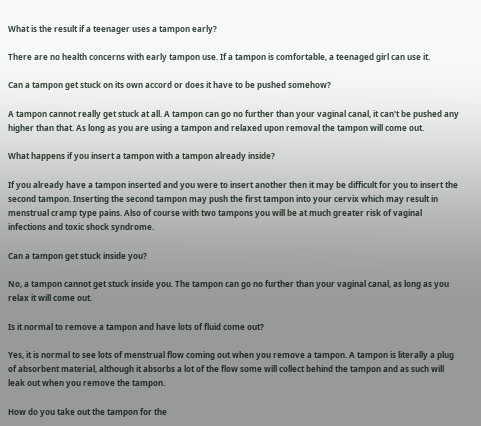What is the result if a teenager uses a tampon early?

There are no health concerns with early tampon use. If a tampon is comfortable, a teenaged girl can use it.

Can a tampon get stuck on its own accord or does it have to be pushed somehow?

A tampon cannot really get stuck at all. A tampon can go no further than your vaginal canal, it can't be pushed any higher than that. As long as you are using a tampon and relaxed upon removal the tampon will come out.

What happens if you insert a tampon with a tampon already inside?

If you already have a tampon inserted and you were to insert another then it may be difficult for you to insert the second tampon. Inserting the second tampon may push the first tampon into your cervix which may result in menstrual cramp type pains. Also of course with two tampons you will be at much greater risk of vaginal infections and toxic shock syndrome.

Can a tampon get stuck inside you?

No, a tampon cannot get stuck inside you. The tampon can go no further than your vaginal canal, as long as you relax it will come out.

Is it normal to remove a tampon and have lots of fluid come out?

Yes, it is normal to see lots of menstrual flow coming out when you remove a tampon. A tampon is literally a plug of absorbent material, although it absorbs a lot of the flow some will collect behind the tampon and as such will leak out when you remove the tampon.

How do you take out the tampon for the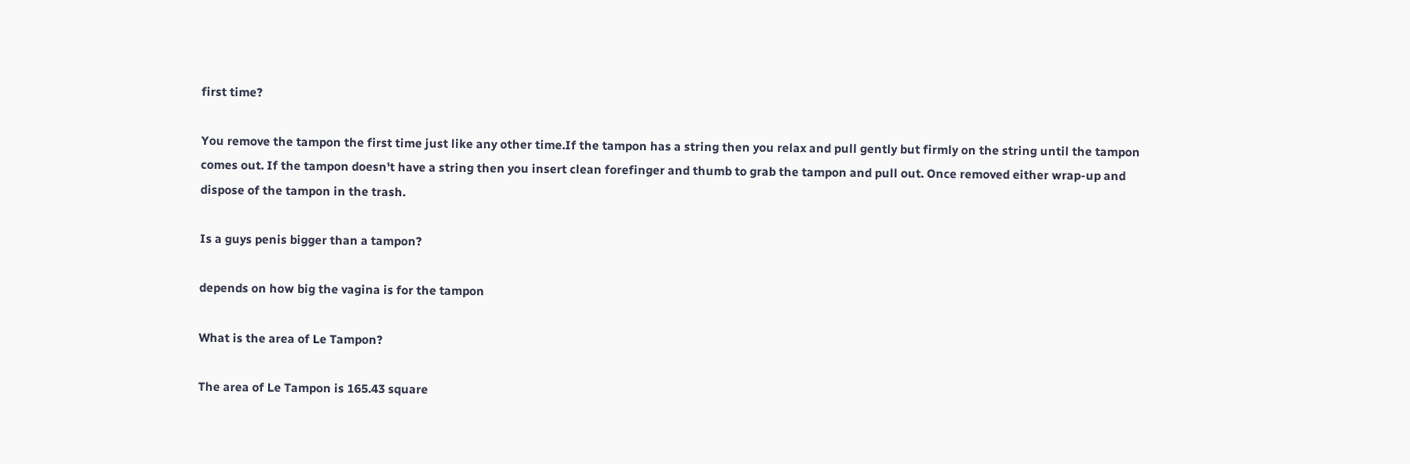first time?

You remove the tampon the first time just like any other time.If the tampon has a string then you relax and pull gently but firmly on the string until the tampon comes out. If the tampon doesn't have a string then you insert clean forefinger and thumb to grab the tampon and pull out. Once removed either wrap-up and dispose of the tampon in the trash.

Is a guys penis bigger than a tampon?

depends on how big the vagina is for the tampon

What is the area of Le Tampon?

The area of Le Tampon is 165.43 square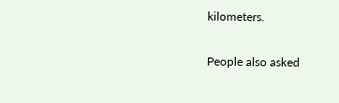kilometers.

People also asked